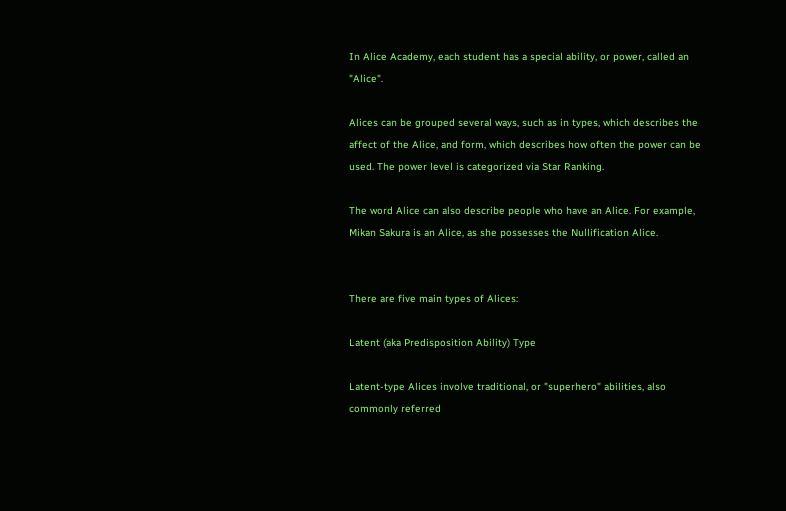In Alice Academy, each student has a special ability, or power, called an "Alice".

Alices can be grouped several ways, such as in types, which describes the affect of the Alice, and form, which describes how often the power can be used. The power level is categorized via Star Ranking.

The word Alice can also describe people who have an Alice. For example, Mikan Sakura is an Alice, as she possesses the Nullification Alice.


There are five main types of Alices:

Latent (aka Predisposition Ability) Type

Latent-type Alices involve traditional, or "superhero" abilities, also commonly referred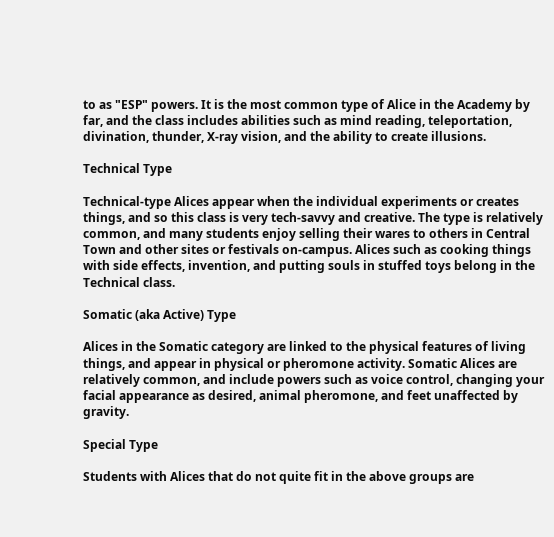to as "ESP" powers. It is the most common type of Alice in the Academy by far, and the class includes abilities such as mind reading, teleportation, divination, thunder, X-ray vision, and the ability to create illusions.

Technical Type

Technical-type Alices appear when the individual experiments or creates things, and so this class is very tech-savvy and creative. The type is relatively common, and many students enjoy selling their wares to others in Central Town and other sites or festivals on-campus. Alices such as cooking things with side effects, invention, and putting souls in stuffed toys belong in the Technical class.

Somatic (aka Active) Type

Alices in the Somatic category are linked to the physical features of living things, and appear in physical or pheromone activity. Somatic Alices are relatively common, and include powers such as voice control, changing your facial appearance as desired, animal pheromone, and feet unaffected by gravity.

Special Type

Students with Alices that do not quite fit in the above groups are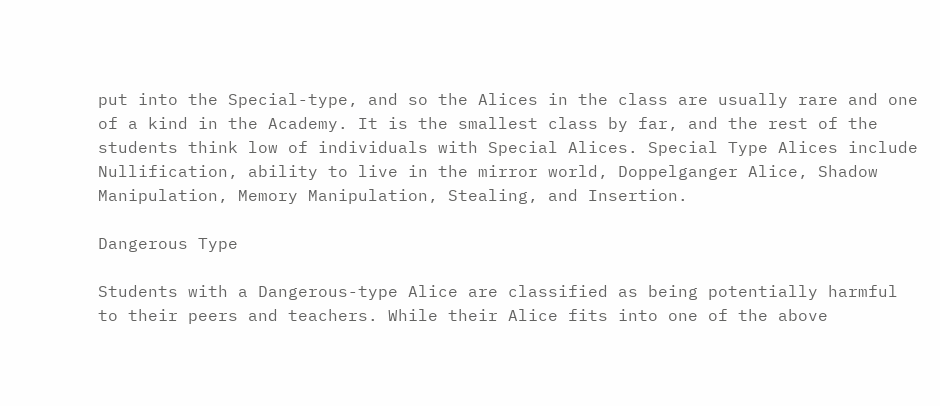put into the Special-type, and so the Alices in the class are usually rare and one of a kind in the Academy. It is the smallest class by far, and the rest of the students think low of individuals with Special Alices. Special Type Alices include Nullification, ability to live in the mirror world, Doppelganger Alice, Shadow Manipulation, Memory Manipulation, Stealing, and Insertion.

Dangerous Type

Students with a Dangerous-type Alice are classified as being potentially harmful to their peers and teachers. While their Alice fits into one of the above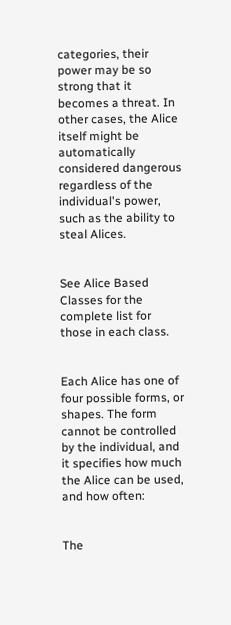categories, their power may be so strong that it becomes a threat. In other cases, the Alice itself might be automatically considered dangerous regardless of the individual's power, such as the ability to steal Alices.


See Alice Based Classes for the complete list for those in each class.


Each Alice has one of four possible forms, or shapes. The form cannot be controlled by the individual, and it specifies how much the Alice can be used, and how often:


The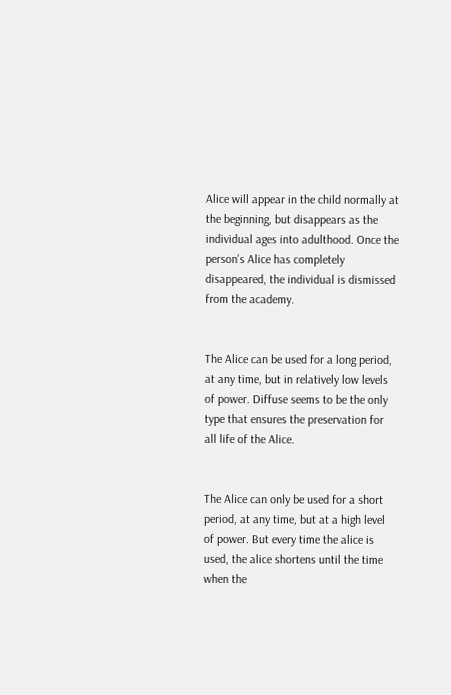Alice will appear in the child normally at the beginning, but disappears as the individual ages into adulthood. Once the person's Alice has completely disappeared, the individual is dismissed from the academy.


The Alice can be used for a long period, at any time, but in relatively low levels of power. Diffuse seems to be the only type that ensures the preservation for all life of the Alice.


The Alice can only be used for a short period, at any time, but at a high level of power. But every time the alice is used, the alice shortens until the time when the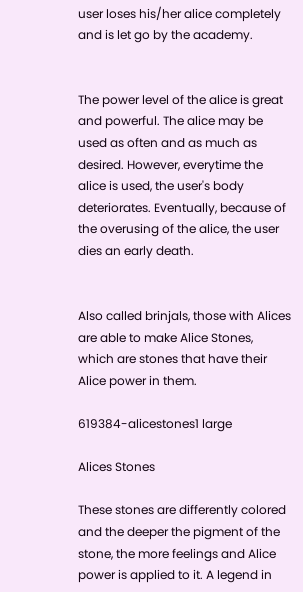user loses his/her alice completely and is let go by the academy.


The power level of the alice is great and powerful. The alice may be used as often and as much as desired. However, everytime the alice is used, the user's body deteriorates. Eventually, because of the overusing of the alice, the user dies an early death.


Also called brinjals, those with Alices are able to make Alice Stones, which are stones that have their Alice power in them.

619384-alicestones1 large

Alices Stones

These stones are differently colored and the deeper the pigment of the stone, the more feelings and Alice power is applied to it. A legend in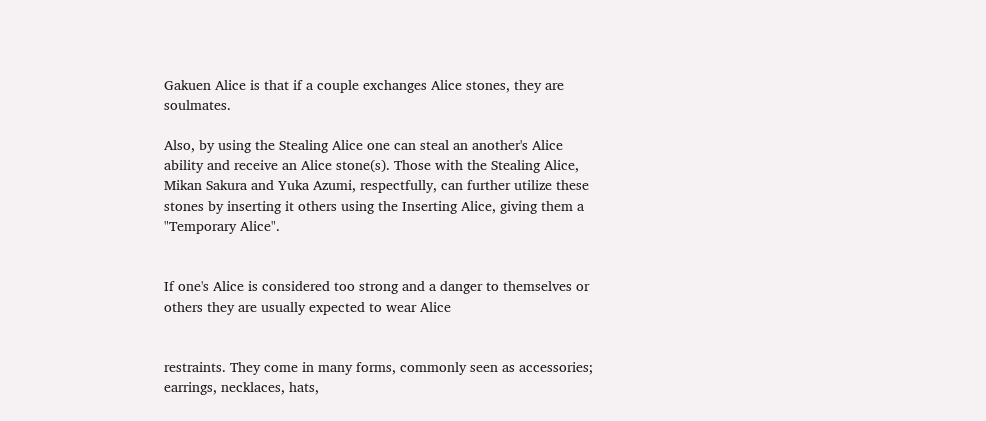Gakuen Alice is that if a couple exchanges Alice stones, they are soulmates.

Also, by using the Stealing Alice one can steal an another's Alice ability and receive an Alice stone(s). Those with the Stealing Alice, Mikan Sakura and Yuka Azumi, respectfully, can further utilize these stones by inserting it others using the Inserting Alice, giving them a "Temporary Alice".


If one's Alice is considered too strong and a danger to themselves or others they are usually expected to wear Alice


restraints. They come in many forms, commonly seen as accessories; earrings, necklaces, hats,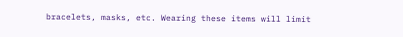bracelets, masks, etc. Wearing these items will limit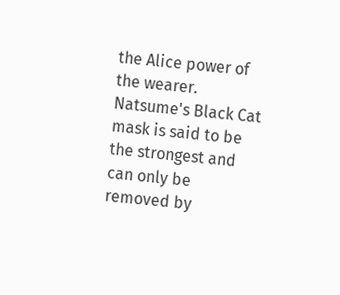the Alice power of the wearer. Natsume's Black Cat mask is said to be the strongest and can only be removed by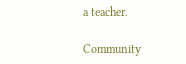a teacher.

Community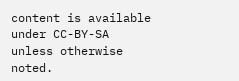content is available under CC-BY-SA unless otherwise noted.